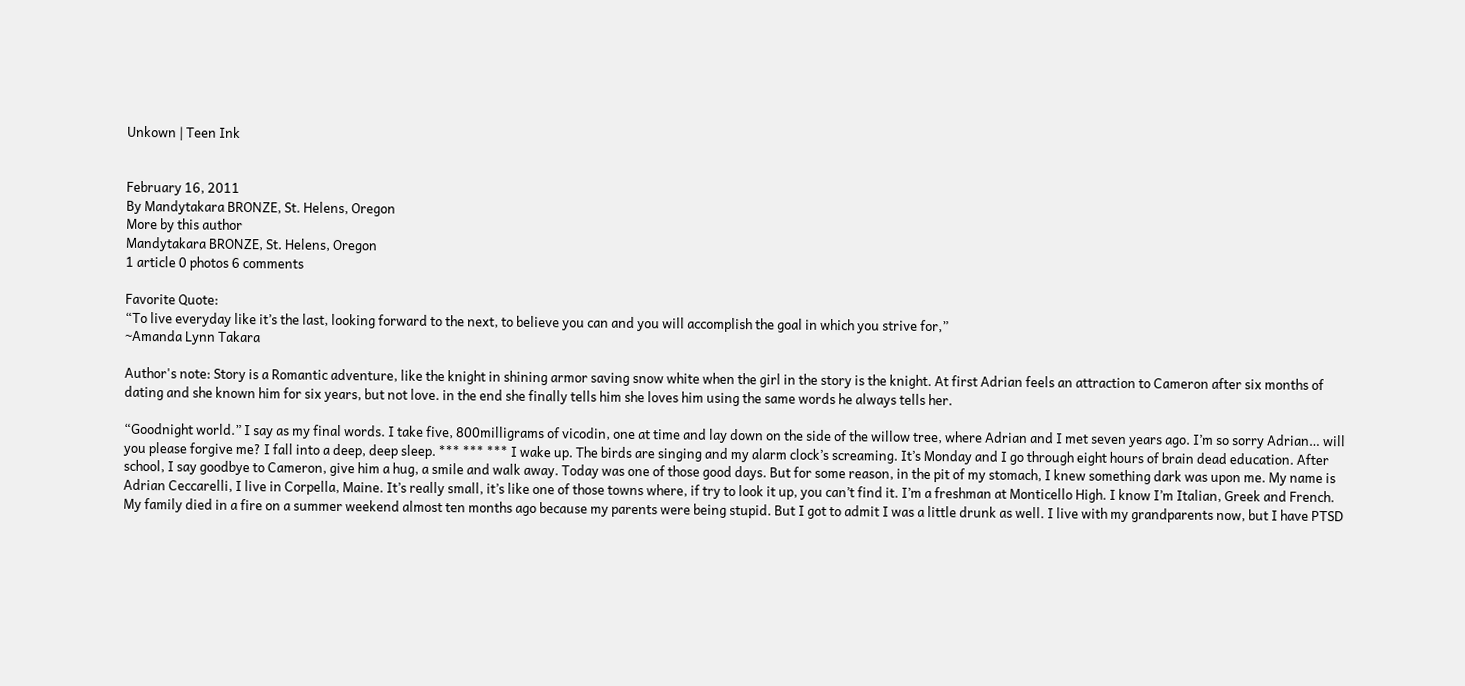Unkown | Teen Ink


February 16, 2011
By Mandytakara BRONZE, St. Helens, Oregon
More by this author
Mandytakara BRONZE, St. Helens, Oregon
1 article 0 photos 6 comments

Favorite Quote:
“To live everyday like it’s the last, looking forward to the next, to believe you can and you will accomplish the goal in which you strive for,”
~Amanda Lynn Takara

Author's note: Story is a Romantic adventure, like the knight in shining armor saving snow white when the girl in the story is the knight. At first Adrian feels an attraction to Cameron after six months of dating and she known him for six years, but not love. in the end she finally tells him she loves him using the same words he always tells her.

“Goodnight world.” I say as my final words. I take five, 800milligrams of vicodin, one at time and lay down on the side of the willow tree, where Adrian and I met seven years ago. I’m so sorry Adrian… will you please forgive me? I fall into a deep, deep sleep. *** *** *** I wake up. The birds are singing and my alarm clock’s screaming. It’s Monday and I go through eight hours of brain dead education. After school, I say goodbye to Cameron, give him a hug, a smile and walk away. Today was one of those good days. But for some reason, in the pit of my stomach, I knew something dark was upon me. My name is Adrian Ceccarelli, I live in Corpella, Maine. It’s really small, it’s like one of those towns where, if try to look it up, you can’t find it. I’m a freshman at Monticello High. I know I’m Italian, Greek and French. My family died in a fire on a summer weekend almost ten months ago because my parents were being stupid. But I got to admit I was a little drunk as well. I live with my grandparents now, but I have PTSD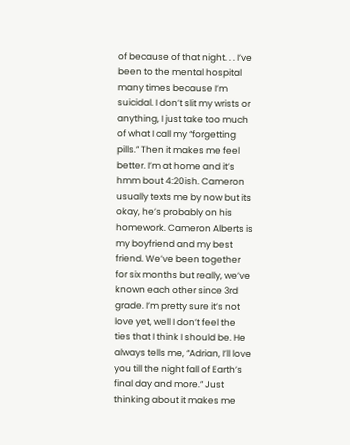of because of that night. . . I’ve been to the mental hospital many times because I’m suicidal. I don’t slit my wrists or anything, I just take too much of what I call my “forgetting pills.” Then it makes me feel better. I’m at home and it’s hmm bout 4:20ish. Cameron usually texts me by now but its okay, he’s probably on his homework. Cameron Alberts is my boyfriend and my best friend. We’ve been together for six months but really, we’ve known each other since 3rd grade. I’m pretty sure it’s not love yet, well I don’t feel the ties that I think I should be. He always tells me, “Adrian, I’ll love you till the night fall of Earth’s final day and more.” Just thinking about it makes me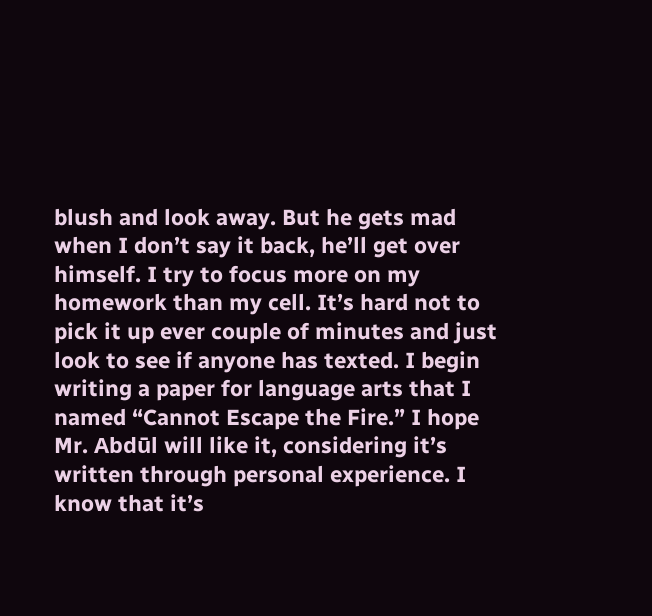blush and look away. But he gets mad when I don’t say it back, he’ll get over himself. I try to focus more on my homework than my cell. It’s hard not to pick it up ever couple of minutes and just look to see if anyone has texted. I begin writing a paper for language arts that I named “Cannot Escape the Fire.” I hope Mr. Abdūl will like it, considering it’s written through personal experience. I know that it’s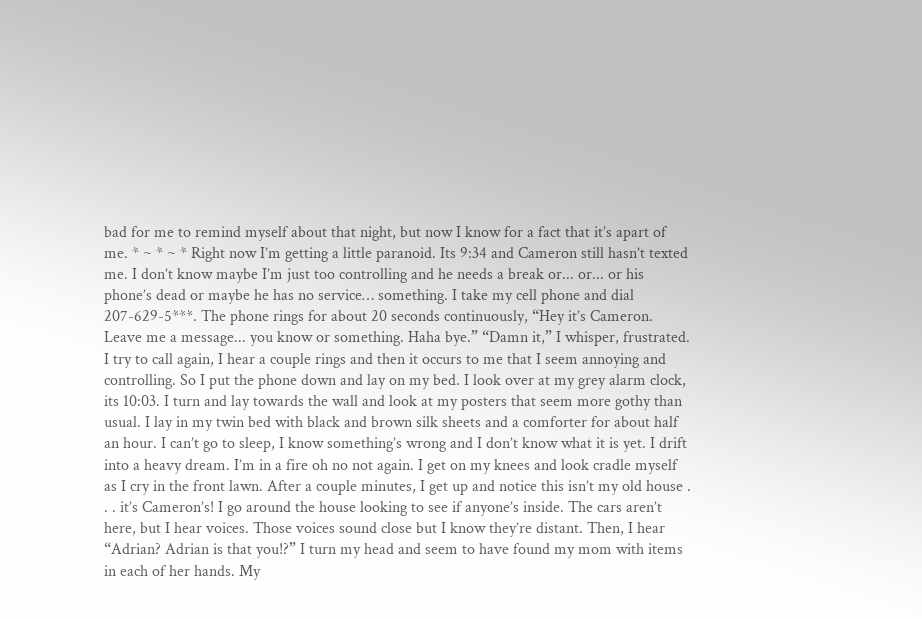bad for me to remind myself about that night, but now I know for a fact that it’s apart of me. * ~ * ~ * Right now I’m getting a little paranoid. Its 9:34 and Cameron still hasn’t texted me. I don’t know maybe I’m just too controlling and he needs a break or... or... or his phone’s dead or maybe he has no service… something. I take my cell phone and dial 207-629-5***. The phone rings for about 20 seconds continuously, “Hey it’s Cameron. Leave me a message... you know or something. Haha bye.” “Damn it,” I whisper, frustrated. I try to call again, I hear a couple rings and then it occurs to me that I seem annoying and controlling. So I put the phone down and lay on my bed. I look over at my grey alarm clock, its 10:03. I turn and lay towards the wall and look at my posters that seem more gothy than usual. I lay in my twin bed with black and brown silk sheets and a comforter for about half an hour. I can’t go to sleep, I know something’s wrong and I don’t know what it is yet. I drift into a heavy dream. I’m in a fire oh no not again. I get on my knees and look cradle myself as I cry in the front lawn. After a couple minutes, I get up and notice this isn’t my old house . . . it’s Cameron’s! I go around the house looking to see if anyone’s inside. The cars aren’t here, but I hear voices. Those voices sound close but I know they’re distant. Then, I hear “Adrian? Adrian is that you!?” I turn my head and seem to have found my mom with items in each of her hands. My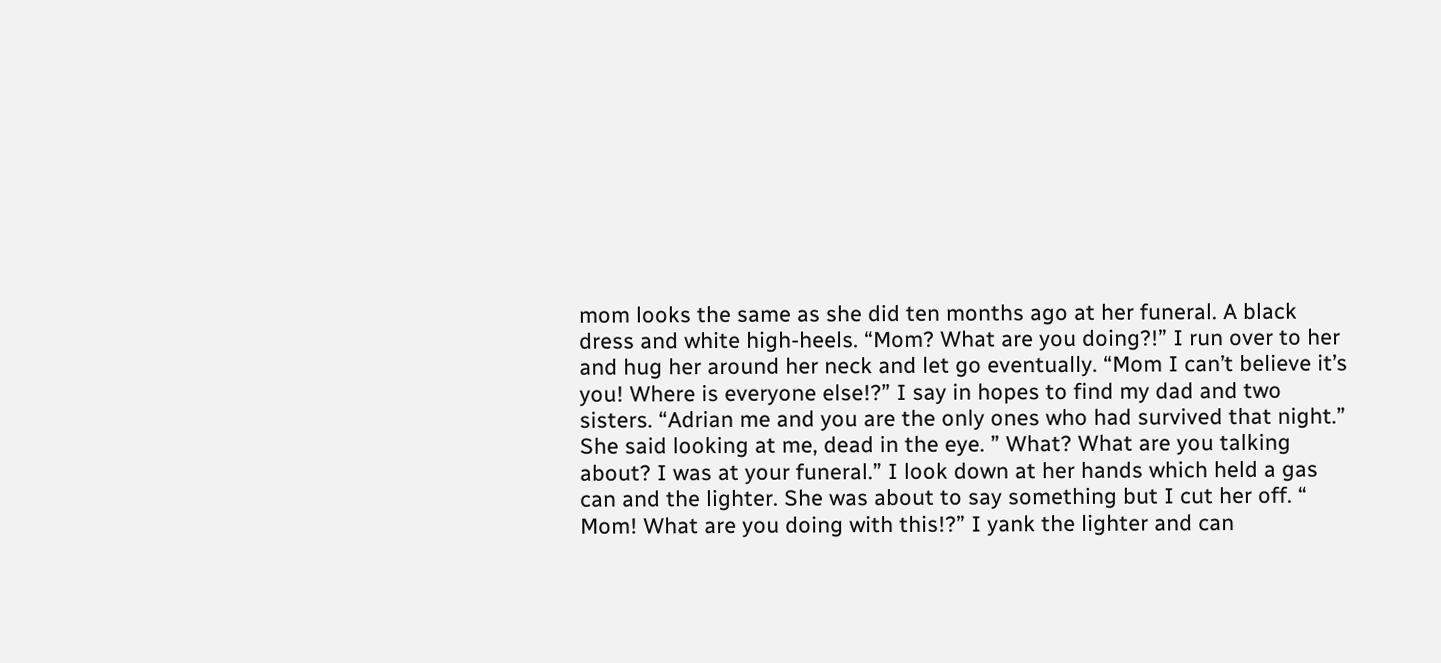mom looks the same as she did ten months ago at her funeral. A black dress and white high-heels. “Mom? What are you doing?!” I run over to her and hug her around her neck and let go eventually. “Mom I can’t believe it’s you! Where is everyone else!?” I say in hopes to find my dad and two sisters. “Adrian me and you are the only ones who had survived that night.” She said looking at me, dead in the eye. ” What? What are you talking about? I was at your funeral.” I look down at her hands which held a gas can and the lighter. She was about to say something but I cut her off. “ Mom! What are you doing with this!?” I yank the lighter and can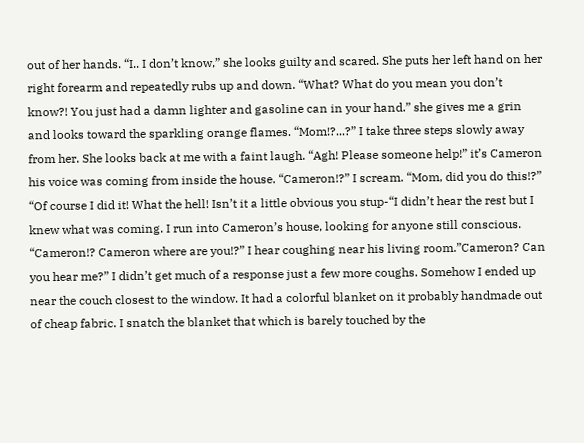out of her hands. “I.. I don’t know,” she looks guilty and scared. She puts her left hand on her right forearm and repeatedly rubs up and down. “What? What do you mean you don’t know?! You just had a damn lighter and gasoline can in your hand.” she gives me a grin and looks toward the sparkling orange flames. “Mom!?...?” I take three steps slowly away from her. She looks back at me with a faint laugh. “Agh! Please someone help!” it’s Cameron his voice was coming from inside the house. “Cameron!?” I scream. “Mom, did you do this!?” “Of course I did it! What the hell! Isn’t it a little obvious you stup-“I didn’t hear the rest but I knew what was coming. I run into Cameron’s house, looking for anyone still conscious. “Cameron!? Cameron where are you!?” I hear coughing near his living room.”Cameron? Can you hear me?” I didn’t get much of a response just a few more coughs. Somehow I ended up near the couch closest to the window. It had a colorful blanket on it probably handmade out of cheap fabric. I snatch the blanket that which is barely touched by the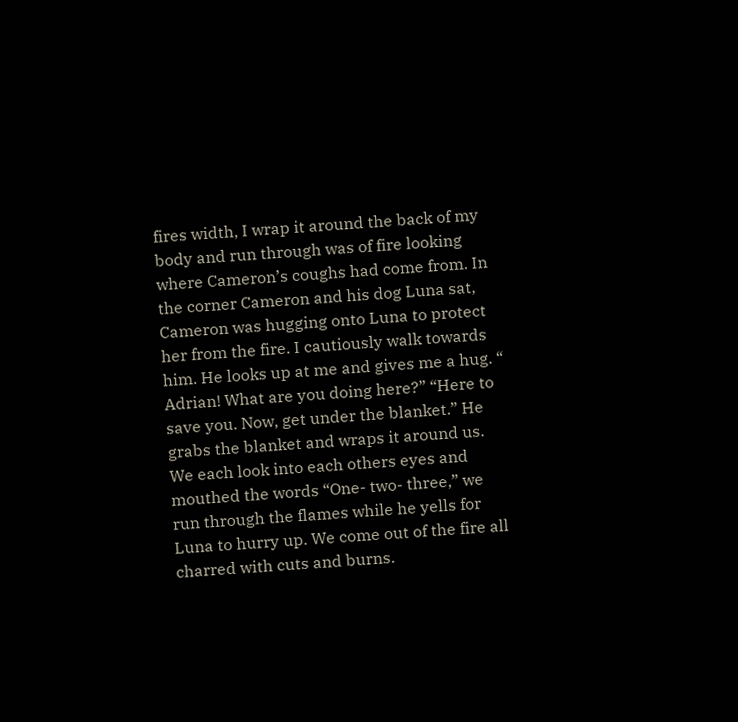fires width, I wrap it around the back of my body and run through was of fire looking where Cameron’s coughs had come from. In the corner Cameron and his dog Luna sat, Cameron was hugging onto Luna to protect her from the fire. I cautiously walk towards him. He looks up at me and gives me a hug. “ Adrian! What are you doing here?” “Here to save you. Now, get under the blanket.” He grabs the blanket and wraps it around us. We each look into each others eyes and mouthed the words “One- two- three,” we run through the flames while he yells for Luna to hurry up. We come out of the fire all charred with cuts and burns.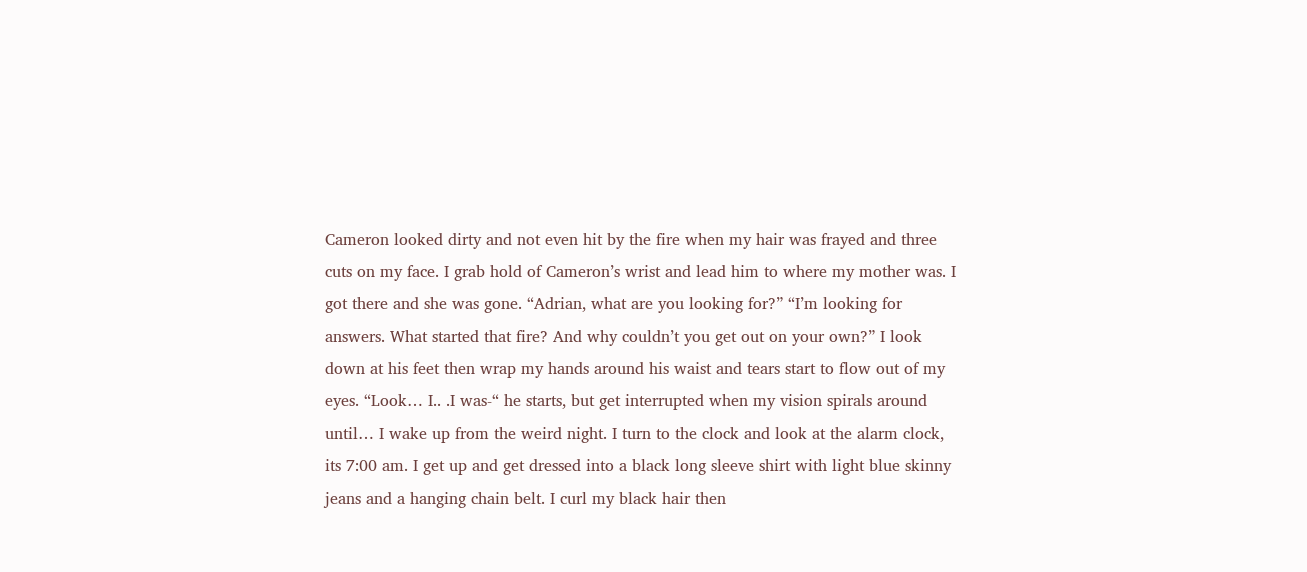Cameron looked dirty and not even hit by the fire when my hair was frayed and three cuts on my face. I grab hold of Cameron’s wrist and lead him to where my mother was. I got there and she was gone. “Adrian, what are you looking for?” “I’m looking for answers. What started that fire? And why couldn’t you get out on your own?” I look down at his feet then wrap my hands around his waist and tears start to flow out of my eyes. “Look… I.. .I was-“ he starts, but get interrupted when my vision spirals around until… I wake up from the weird night. I turn to the clock and look at the alarm clock, its 7:00 am. I get up and get dressed into a black long sleeve shirt with light blue skinny jeans and a hanging chain belt. I curl my black hair then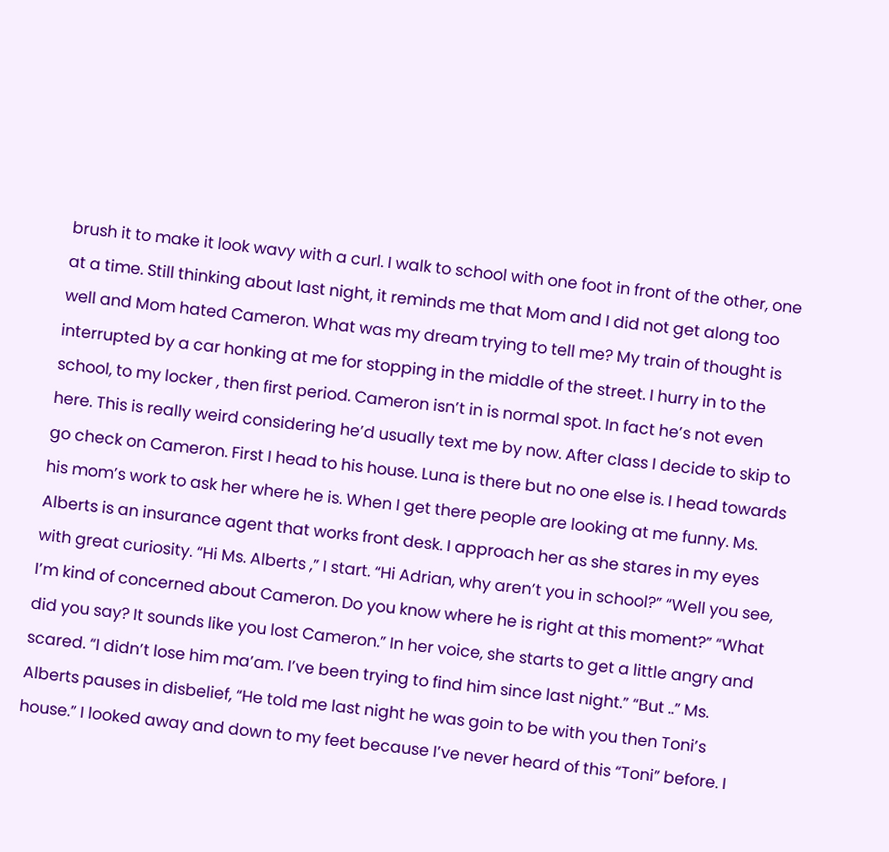brush it to make it look wavy with a curl. I walk to school with one foot in front of the other, one at a time. Still thinking about last night, it reminds me that Mom and I did not get along too well and Mom hated Cameron. What was my dream trying to tell me? My train of thought is interrupted by a car honking at me for stopping in the middle of the street. I hurry in to the school, to my locker , then first period. Cameron isn’t in is normal spot. In fact he’s not even here. This is really weird considering he’d usually text me by now. After class I decide to skip to go check on Cameron. First I head to his house. Luna is there but no one else is. I head towards his mom’s work to ask her where he is. When I get there people are looking at me funny. Ms. Alberts is an insurance agent that works front desk. I approach her as she stares in my eyes with great curiosity. “Hi Ms. Alberts ,” I start. “Hi Adrian, why aren’t you in school?” “Well you see, I’m kind of concerned about Cameron. Do you know where he is right at this moment?” “What did you say? It sounds like you lost Cameron.” In her voice, she starts to get a little angry and scared. “I didn’t lose him ma’am. I’ve been trying to find him since last night.” “But ..” Ms. Alberts pauses in disbelief, “He told me last night he was goin to be with you then Toni’s house.” I looked away and down to my feet because I’ve never heard of this “Toni” before. I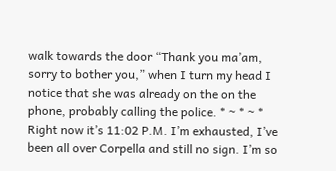walk towards the door “Thank you ma’am, sorry to bother you,” when I turn my head I notice that she was already on the on the phone, probably calling the police. * ~ * ~ * Right now it’s 11:02 P.M. I’m exhausted, I’ve been all over Corpella and still no sign. I’m so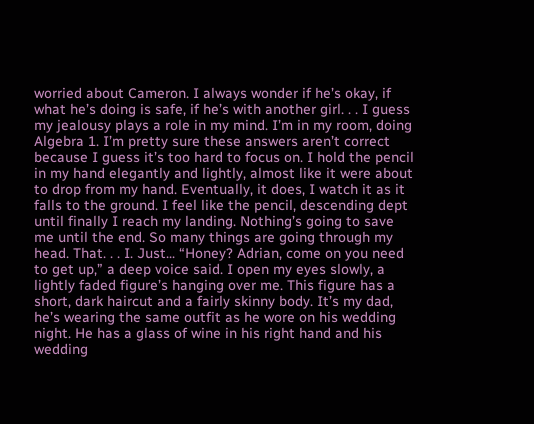worried about Cameron. I always wonder if he’s okay, if what he’s doing is safe, if he’s with another girl. . . I guess my jealousy plays a role in my mind. I’m in my room, doing Algebra 1. I’m pretty sure these answers aren’t correct because I guess it’s too hard to focus on. I hold the pencil in my hand elegantly and lightly, almost like it were about to drop from my hand. Eventually, it does, I watch it as it falls to the ground. I feel like the pencil, descending dept until finally I reach my landing. Nothing’s going to save me until the end. So many things are going through my head. That. . . I. Just... “Honey? Adrian, come on you need to get up,” a deep voice said. I open my eyes slowly, a lightly faded figure’s hanging over me. This figure has a short, dark haircut and a fairly skinny body. It’s my dad, he’s wearing the same outfit as he wore on his wedding night. He has a glass of wine in his right hand and his wedding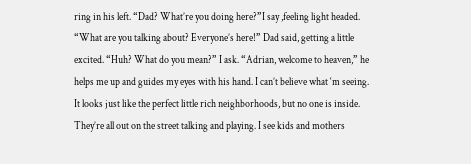ring in his left. “Dad? What’re you doing here?”I say ,feeling light headed. “What are you talking about? Everyone’s here!” Dad said, getting a little excited. “Huh? What do you mean?” I ask. “Adrian, welcome to heaven,” he helps me up and guides my eyes with his hand. I can’t believe what ‘m seeing. It looks just like the perfect little rich neighborhoods, but no one is inside. They’re all out on the street talking and playing. I see kids and mothers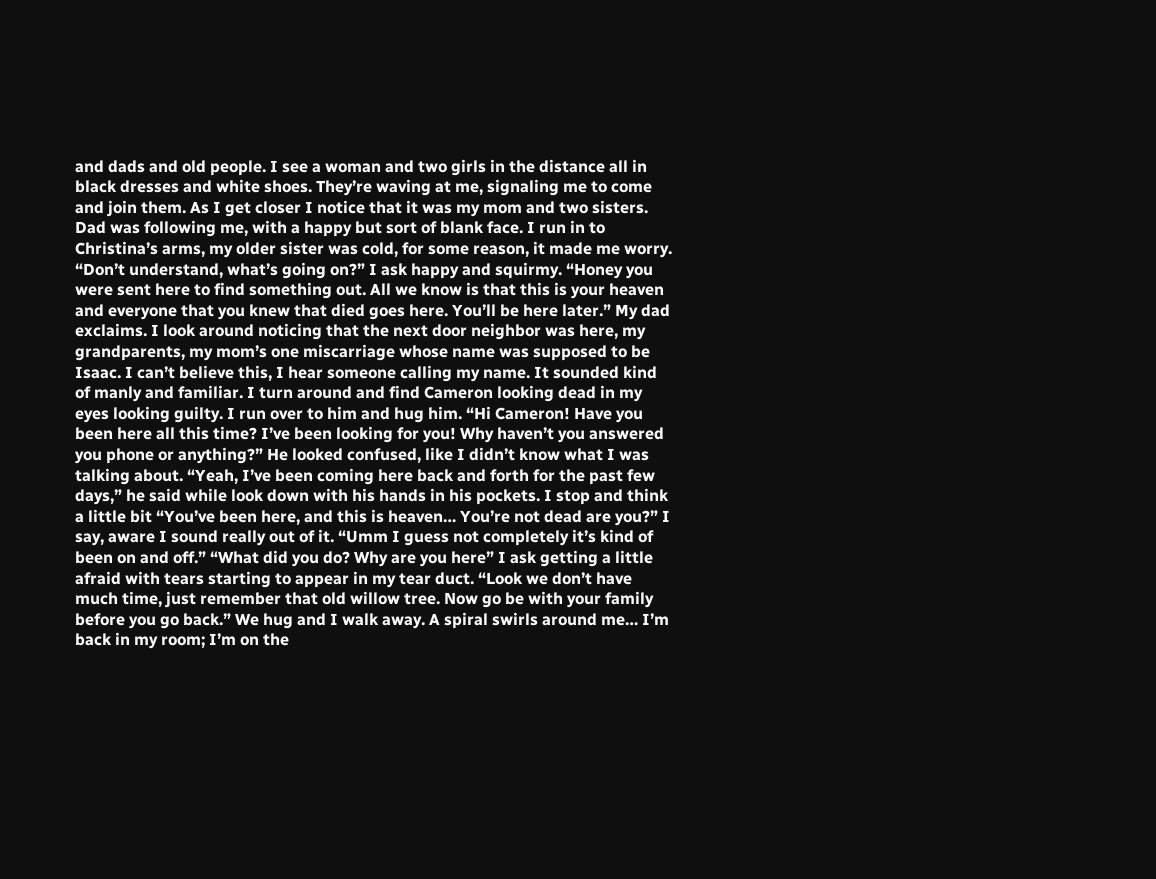and dads and old people. I see a woman and two girls in the distance all in black dresses and white shoes. They’re waving at me, signaling me to come and join them. As I get closer I notice that it was my mom and two sisters. Dad was following me, with a happy but sort of blank face. I run in to Christina’s arms, my older sister was cold, for some reason, it made me worry. “Don’t understand, what’s going on?” I ask happy and squirmy. “Honey you were sent here to find something out. All we know is that this is your heaven and everyone that you knew that died goes here. You’ll be here later.” My dad exclaims. I look around noticing that the next door neighbor was here, my grandparents, my mom’s one miscarriage whose name was supposed to be Isaac. I can’t believe this, I hear someone calling my name. It sounded kind of manly and familiar. I turn around and find Cameron looking dead in my eyes looking guilty. I run over to him and hug him. “Hi Cameron! Have you been here all this time? I’ve been looking for you! Why haven’t you answered you phone or anything?” He looked confused, like I didn’t know what I was talking about. “Yeah, I’ve been coming here back and forth for the past few days,” he said while look down with his hands in his pockets. I stop and think a little bit “You’ve been here, and this is heaven… You’re not dead are you?” I say, aware I sound really out of it. “Umm I guess not completely it’s kind of been on and off.” “What did you do? Why are you here” I ask getting a little afraid with tears starting to appear in my tear duct. “Look we don’t have much time, just remember that old willow tree. Now go be with your family before you go back.” We hug and I walk away. A spiral swirls around me… I’m back in my room; I’m on the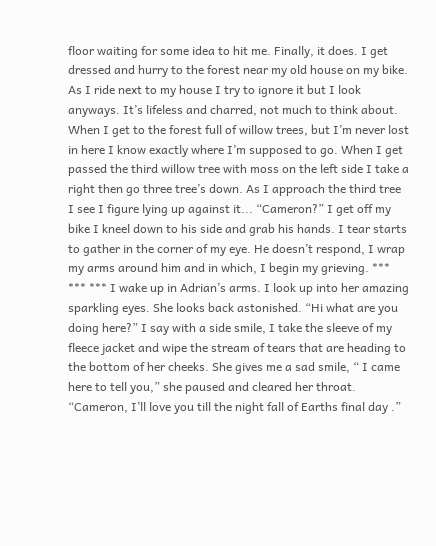floor waiting for some idea to hit me. Finally, it does. I get dressed and hurry to the forest near my old house on my bike. As I ride next to my house I try to ignore it but I look anyways. It’s lifeless and charred, not much to think about. When I get to the forest full of willow trees, but I’m never lost in here I know exactly where I’m supposed to go. When I get passed the third willow tree with moss on the left side I take a right then go three tree’s down. As I approach the third tree I see I figure lying up against it... “Cameron?” I get off my bike I kneel down to his side and grab his hands. I tear starts to gather in the corner of my eye. He doesn’t respond, I wrap my arms around him and in which, I begin my grieving. *** *** *** I wake up in Adrian’s arms. I look up into her amazing sparkling eyes. She looks back astonished. “Hi what are you doing here?” I say with a side smile, I take the sleeve of my fleece jacket and wipe the stream of tears that are heading to the bottom of her cheeks. She gives me a sad smile, “ I came here to tell you,” she paused and cleared her throat. “Cameron, I’ll love you till the night fall of Earths final day .”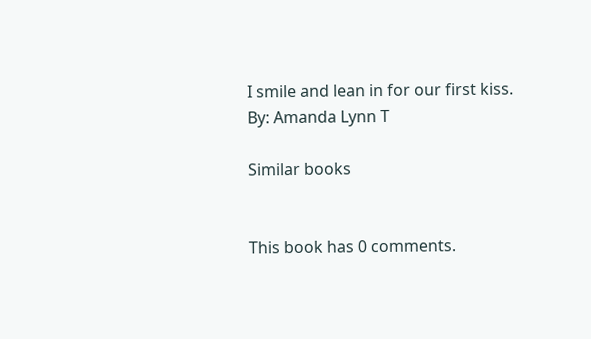I smile and lean in for our first kiss. By: Amanda Lynn T

Similar books


This book has 0 comments.